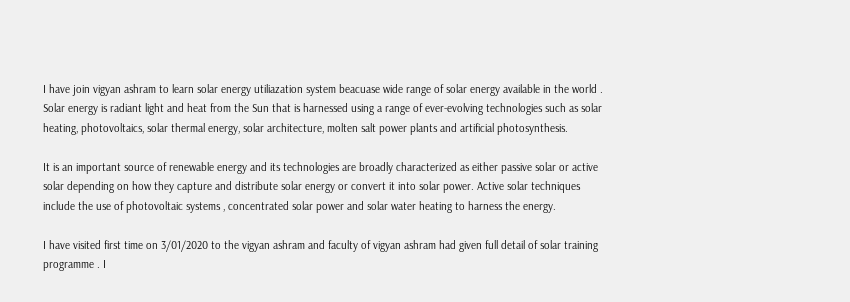I have join vigyan ashram to learn solar energy utiliazation system beacuase wide range of solar energy available in the world . Solar energy is radiant light and heat from the Sun that is harnessed using a range of ever-evolving technologies such as solar heating, photovoltaics, solar thermal energy, solar architecture, molten salt power plants and artificial photosynthesis.

It is an important source of renewable energy and its technologies are broadly characterized as either passive solar or active solar depending on how they capture and distribute solar energy or convert it into solar power. Active solar techniques include the use of photovoltaic systems , concentrated solar power and solar water heating to harness the energy.

I have visited first time on 3/01/2020 to the vigyan ashram and faculty of vigyan ashram had given full detail of solar training programme . I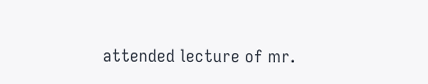attended lecture of mr.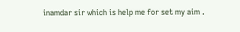inamdar sir which is help me for set my aim .